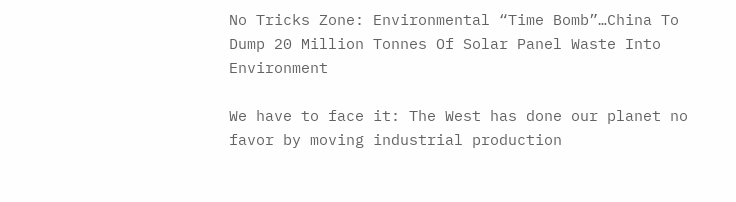No Tricks Zone: Environmental “Time Bomb”…China To Dump 20 Million Tonnes Of Solar Panel Waste Into Environment

We have to face it: The West has done our planet no favor by moving industrial production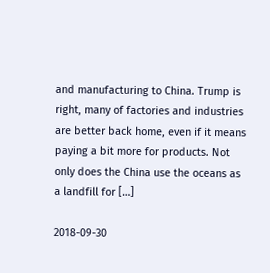and manufacturing to China. Trump is right, many of factories and industries are better back home, even if it means paying a bit more for products. Not only does the China use the oceans as a landfill for […]

2018-09-30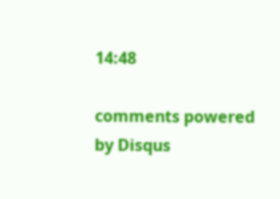14:48

comments powered by Disqus